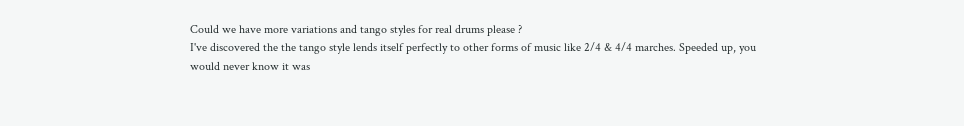Could we have more variations and tango styles for real drums please ?
I've discovered the the tango style lends itself perfectly to other forms of music like 2/4 & 4/4 marches. Speeded up, you
would never know it was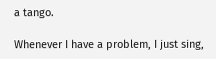a tango.

Whenever I have a problem, I just sing,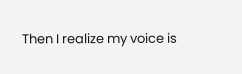Then I realize my voice is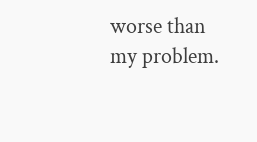worse than my problem.